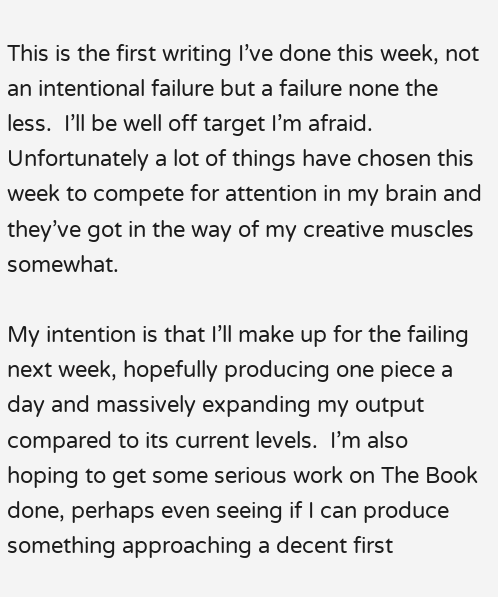This is the first writing I’ve done this week, not an intentional failure but a failure none the less.  I’ll be well off target I’m afraid.  Unfortunately a lot of things have chosen this week to compete for attention in my brain and they’ve got in the way of my creative muscles somewhat.

My intention is that I’ll make up for the failing next week, hopefully producing one piece a day and massively expanding my output compared to its current levels.  I’m also hoping to get some serious work on The Book done, perhaps even seeing if I can produce something approaching a decent first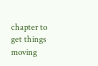chapter to get things moving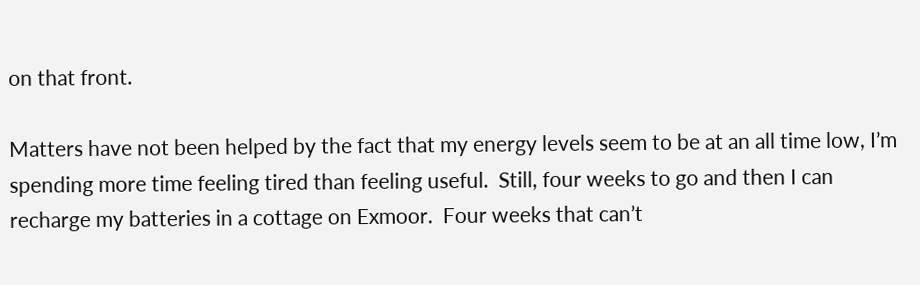on that front.

Matters have not been helped by the fact that my energy levels seem to be at an all time low, I’m spending more time feeling tired than feeling useful.  Still, four weeks to go and then I can recharge my batteries in a cottage on Exmoor.  Four weeks that can’t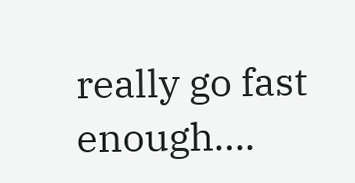really go fast enough….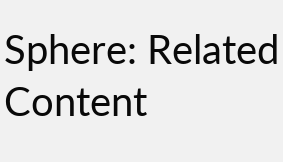Sphere: Related Content